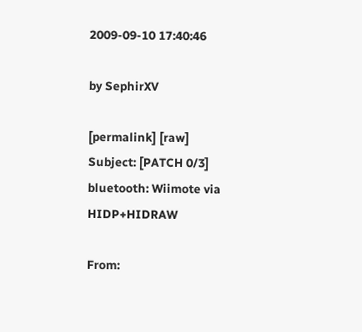2009-09-10 17:40:46

by SephirXV

[permalink] [raw]
Subject: [PATCH 0/3] bluetooth: Wiimote via HIDP+HIDRAW

From: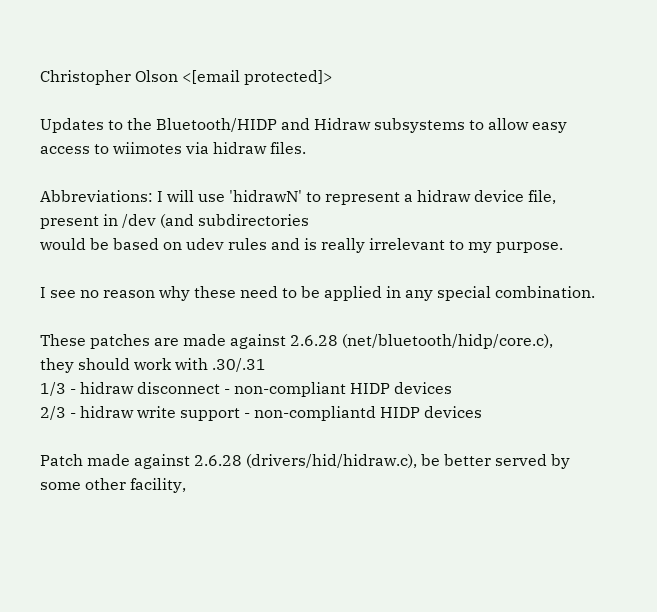Christopher Olson <[email protected]>

Updates to the Bluetooth/HIDP and Hidraw subsystems to allow easy
access to wiimotes via hidraw files.

Abbreviations: I will use 'hidrawN' to represent a hidraw device file,
present in /dev (and subdirectories
would be based on udev rules and is really irrelevant to my purpose.

I see no reason why these need to be applied in any special combination.

These patches are made against 2.6.28 (net/bluetooth/hidp/core.c),
they should work with .30/.31
1/3 - hidraw disconnect - non-compliant HIDP devices
2/3 - hidraw write support - non-compliantd HIDP devices

Patch made against 2.6.28 (drivers/hid/hidraw.c), be better served by
some other facility,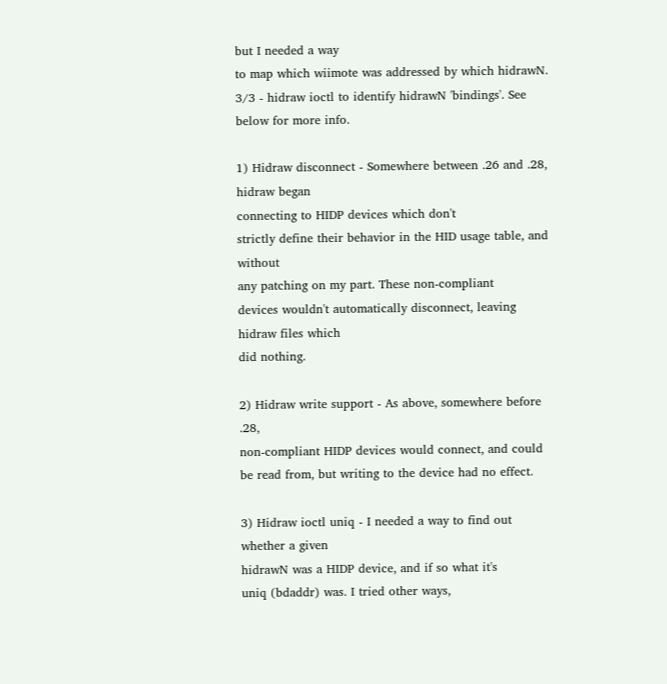but I needed a way
to map which wiimote was addressed by which hidrawN.
3/3 - hidraw ioctl to identify hidrawN 'bindings'. See below for more info.

1) Hidraw disconnect - Somewhere between .26 and .28, hidraw began
connecting to HIDP devices which don't
strictly define their behavior in the HID usage table, and without
any patching on my part. These non-compliant
devices wouldn't automatically disconnect, leaving hidraw files which
did nothing.

2) Hidraw write support - As above, somewhere before .28,
non-compliant HIDP devices would connect, and could
be read from, but writing to the device had no effect.

3) Hidraw ioctl uniq - I needed a way to find out whether a given
hidrawN was a HIDP device, and if so what it's
uniq (bdaddr) was. I tried other ways,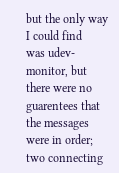but the only way I could find
was udev-monitor, but there were no
guarentees that the messages were in order; two connecting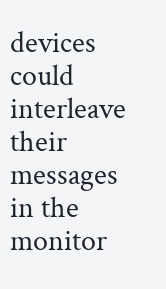devices
could interleave their messages in the
monitor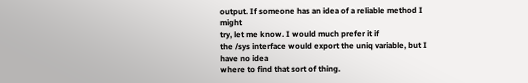output. If someone has an idea of a reliable method I might
try, let me know. I would much prefer it if
the /sys interface would export the uniq variable, but I have no idea
where to find that sort of thing.